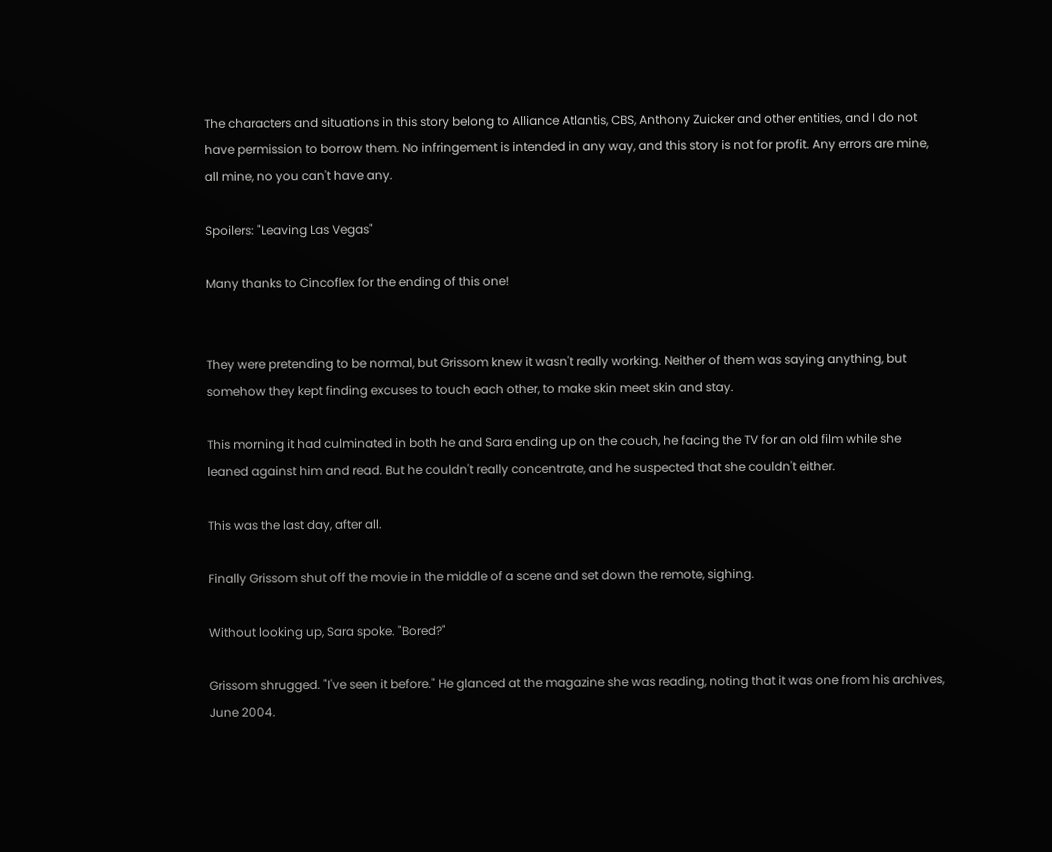The characters and situations in this story belong to Alliance Atlantis, CBS, Anthony Zuicker and other entities, and I do not have permission to borrow them. No infringement is intended in any way, and this story is not for profit. Any errors are mine, all mine, no you can't have any.

Spoilers: "Leaving Las Vegas"

Many thanks to Cincoflex for the ending of this one!


They were pretending to be normal, but Grissom knew it wasn't really working. Neither of them was saying anything, but somehow they kept finding excuses to touch each other, to make skin meet skin and stay.

This morning it had culminated in both he and Sara ending up on the couch, he facing the TV for an old film while she leaned against him and read. But he couldn't really concentrate, and he suspected that she couldn't either.

This was the last day, after all.

Finally Grissom shut off the movie in the middle of a scene and set down the remote, sighing.

Without looking up, Sara spoke. "Bored?"

Grissom shrugged. "I've seen it before." He glanced at the magazine she was reading, noting that it was one from his archives, June 2004.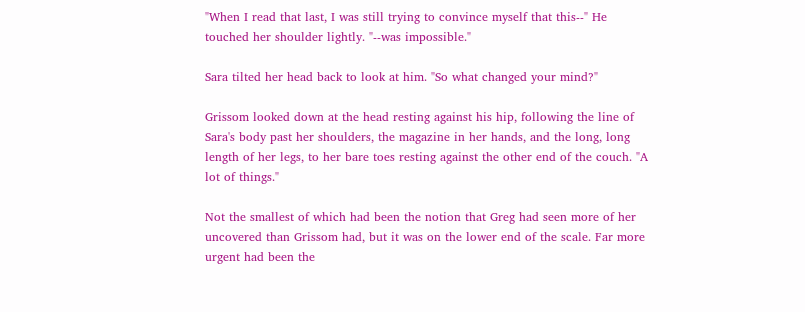"When I read that last, I was still trying to convince myself that this--" He touched her shoulder lightly. "--was impossible."

Sara tilted her head back to look at him. "So what changed your mind?"

Grissom looked down at the head resting against his hip, following the line of Sara's body past her shoulders, the magazine in her hands, and the long, long length of her legs, to her bare toes resting against the other end of the couch. "A lot of things."

Not the smallest of which had been the notion that Greg had seen more of her uncovered than Grissom had, but it was on the lower end of the scale. Far more urgent had been the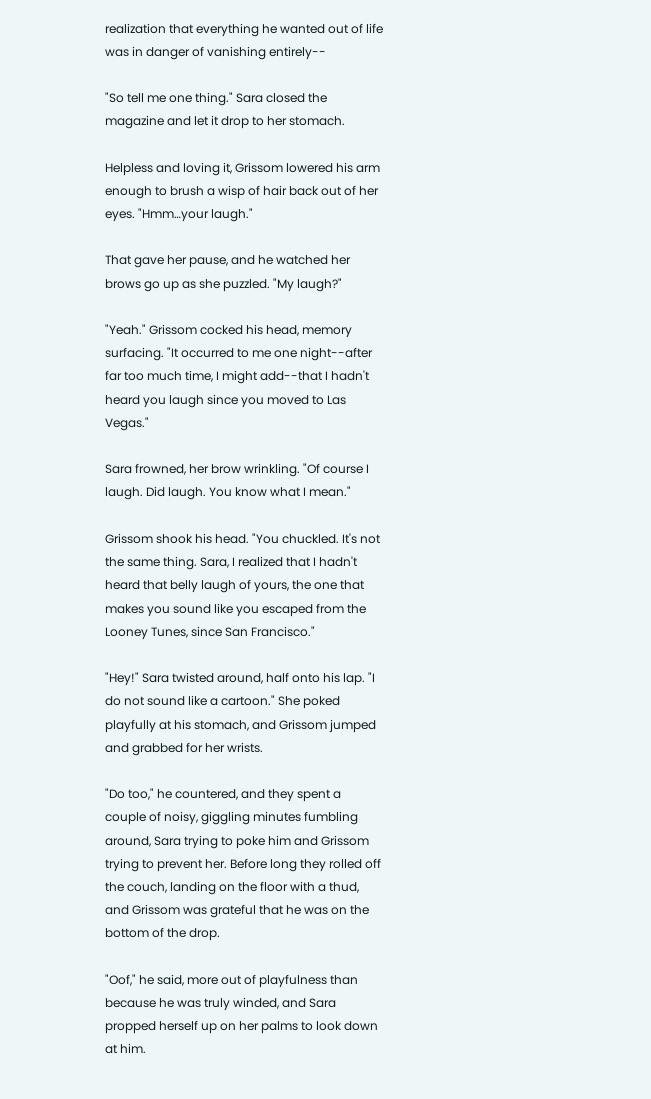realization that everything he wanted out of life was in danger of vanishing entirely--

"So tell me one thing." Sara closed the magazine and let it drop to her stomach.

Helpless and loving it, Grissom lowered his arm enough to brush a wisp of hair back out of her eyes. "Hmm…your laugh."

That gave her pause, and he watched her brows go up as she puzzled. "My laugh?"

"Yeah." Grissom cocked his head, memory surfacing. "It occurred to me one night--after far too much time, I might add--that I hadn't heard you laugh since you moved to Las Vegas."

Sara frowned, her brow wrinkling. "Of course I laugh. Did laugh. You know what I mean."

Grissom shook his head. "You chuckled. It's not the same thing. Sara, I realized that I hadn't heard that belly laugh of yours, the one that makes you sound like you escaped from the Looney Tunes, since San Francisco."

"Hey!" Sara twisted around, half onto his lap. "I do not sound like a cartoon." She poked playfully at his stomach, and Grissom jumped and grabbed for her wrists.

"Do too," he countered, and they spent a couple of noisy, giggling minutes fumbling around, Sara trying to poke him and Grissom trying to prevent her. Before long they rolled off the couch, landing on the floor with a thud, and Grissom was grateful that he was on the bottom of the drop.

"Oof," he said, more out of playfulness than because he was truly winded, and Sara propped herself up on her palms to look down at him.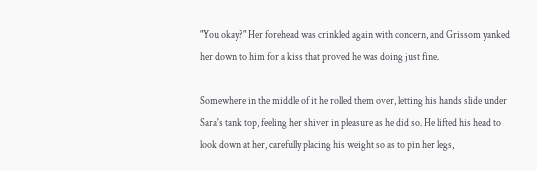"You okay?" Her forehead was crinkled again with concern, and Grissom yanked her down to him for a kiss that proved he was doing just fine.

Somewhere in the middle of it he rolled them over, letting his hands slide under Sara's tank top, feeling her shiver in pleasure as he did so. He lifted his head to look down at her, carefully placing his weight so as to pin her legs,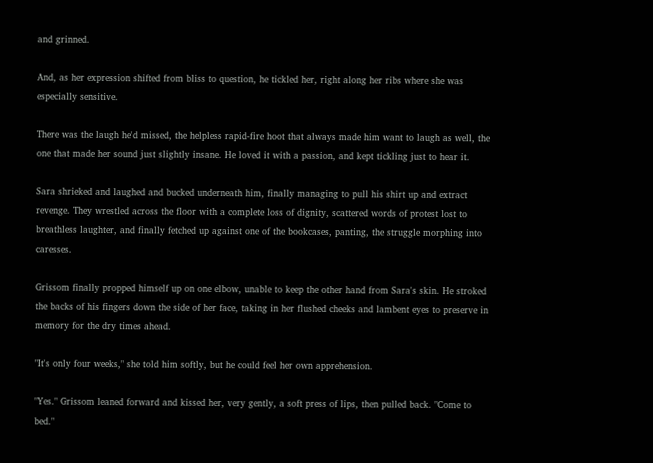and grinned.

And, as her expression shifted from bliss to question, he tickled her, right along her ribs where she was especially sensitive.

There was the laugh he'd missed, the helpless rapid-fire hoot that always made him want to laugh as well, the one that made her sound just slightly insane. He loved it with a passion, and kept tickling just to hear it.

Sara shrieked and laughed and bucked underneath him, finally managing to pull his shirt up and extract revenge. They wrestled across the floor with a complete loss of dignity, scattered words of protest lost to breathless laughter, and finally fetched up against one of the bookcases, panting, the struggle morphing into caresses.

Grissom finally propped himself up on one elbow, unable to keep the other hand from Sara's skin. He stroked the backs of his fingers down the side of her face, taking in her flushed cheeks and lambent eyes to preserve in memory for the dry times ahead.

"It's only four weeks," she told him softly, but he could feel her own apprehension.

"Yes." Grissom leaned forward and kissed her, very gently, a soft press of lips, then pulled back. "Come to bed."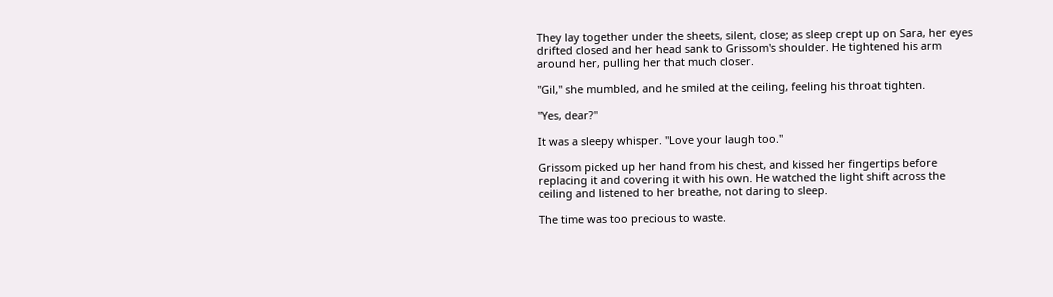They lay together under the sheets, silent, close; as sleep crept up on Sara, her eyes drifted closed and her head sank to Grissom's shoulder. He tightened his arm around her, pulling her that much closer.

"Gil," she mumbled, and he smiled at the ceiling, feeling his throat tighten.

"Yes, dear?"

It was a sleepy whisper. "Love your laugh too."

Grissom picked up her hand from his chest, and kissed her fingertips before replacing it and covering it with his own. He watched the light shift across the ceiling and listened to her breathe, not daring to sleep.

The time was too precious to waste.